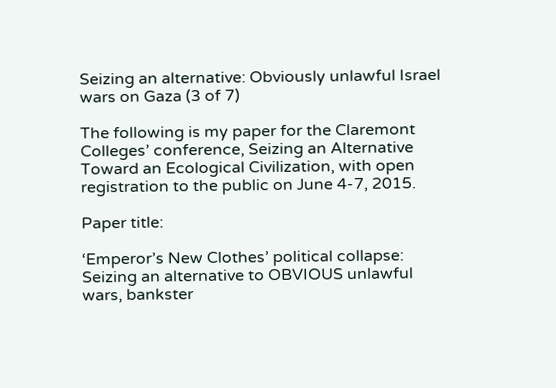Seizing an alternative: Obviously unlawful Israel wars on Gaza (3 of 7)

The following is my paper for the Claremont Colleges’ conference, Seizing an Alternative Toward an Ecological Civilization, with open registration to the public on June 4-7, 2015.

Paper title:

‘Emperor’s New Clothes’ political collapse: Seizing an alternative to OBVIOUS unlawful wars, bankster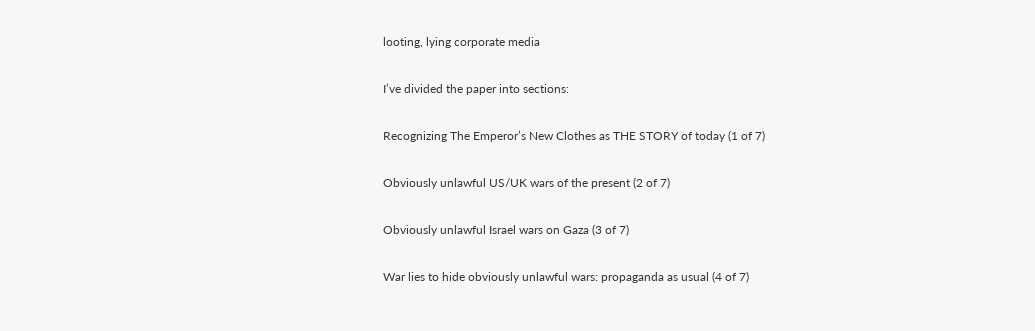looting, lying corporate media

I’ve divided the paper into sections:

Recognizing The Emperor’s New Clothes as THE STORY of today (1 of 7)

Obviously unlawful US/UK wars of the present (2 of 7)

Obviously unlawful Israel wars on Gaza (3 of 7)

War lies to hide obviously unlawful wars: propaganda as usual (4 of 7)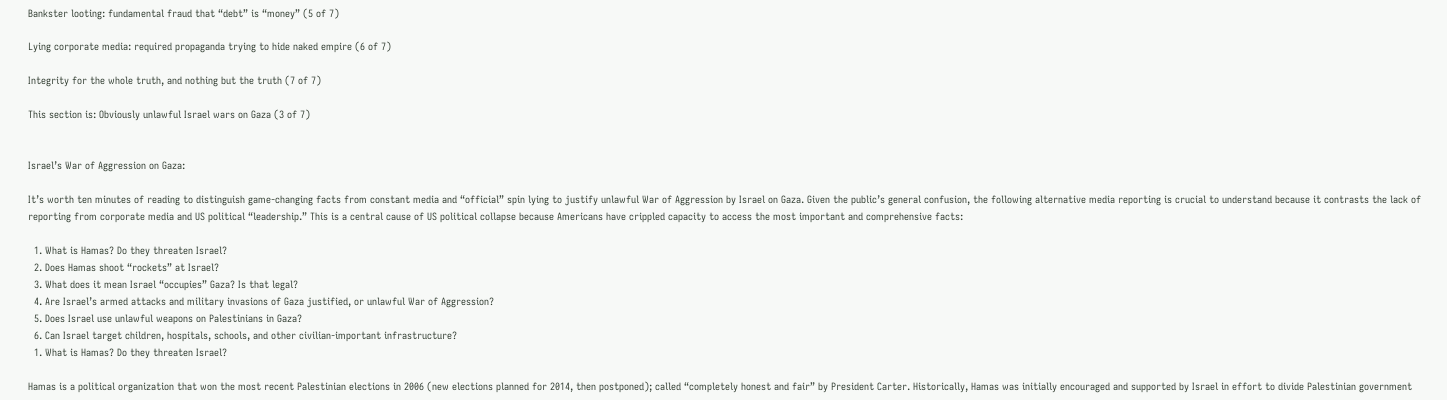Bankster looting: fundamental fraud that “debt” is “money” (5 of 7)

Lying corporate media: required propaganda trying to hide naked empire (6 of 7)

Integrity for the whole truth, and nothing but the truth (7 of 7)

This section is: Obviously unlawful Israel wars on Gaza (3 of 7)


Israel’s War of Aggression on Gaza:

It’s worth ten minutes of reading to distinguish game-changing facts from constant media and “official” spin lying to justify unlawful War of Aggression by Israel on Gaza. Given the public’s general confusion, the following alternative media reporting is crucial to understand because it contrasts the lack of reporting from corporate media and US political “leadership.” This is a central cause of US political collapse because Americans have crippled capacity to access the most important and comprehensive facts:

  1. What is Hamas? Do they threaten Israel?
  2. Does Hamas shoot “rockets” at Israel?
  3. What does it mean Israel “occupies” Gaza? Is that legal?
  4. Are Israel’s armed attacks and military invasions of Gaza justified, or unlawful War of Aggression?
  5. Does Israel use unlawful weapons on Palestinians in Gaza?
  6. Can Israel target children, hospitals, schools, and other civilian-important infrastructure?
  1. What is Hamas? Do they threaten Israel?

Hamas is a political organization that won the most recent Palestinian elections in 2006 (new elections planned for 2014, then postponed); called “completely honest and fair” by President Carter. Historically, Hamas was initially encouraged and supported by Israel in effort to divide Palestinian government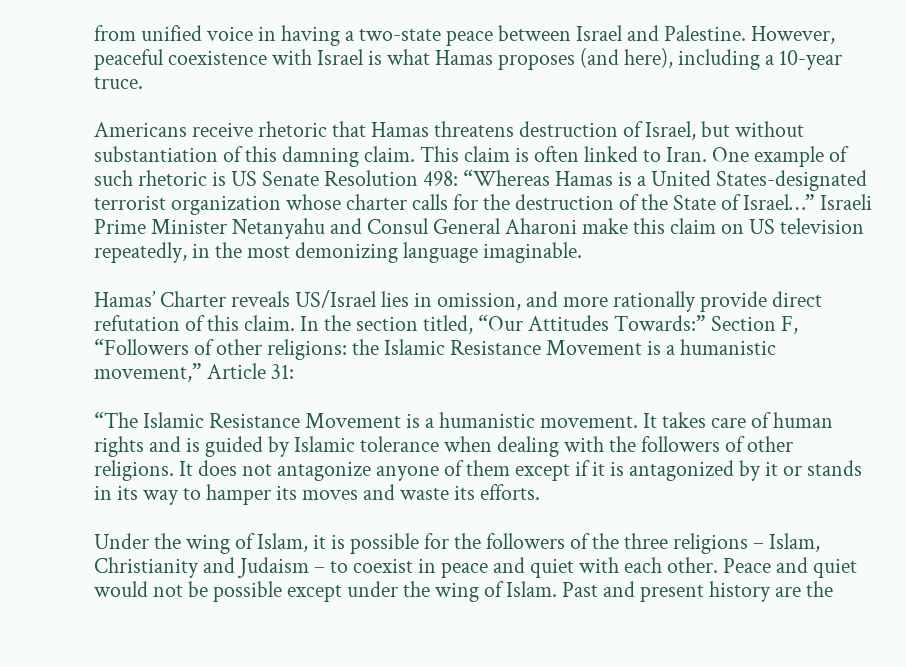from unified voice in having a two-state peace between Israel and Palestine. However, peaceful coexistence with Israel is what Hamas proposes (and here), including a 10-year truce.

Americans receive rhetoric that Hamas threatens destruction of Israel, but without substantiation of this damning claim. This claim is often linked to Iran. One example of such rhetoric is US Senate Resolution 498: “Whereas Hamas is a United States-designated terrorist organization whose charter calls for the destruction of the State of Israel…” Israeli Prime Minister Netanyahu and Consul General Aharoni make this claim on US television repeatedly, in the most demonizing language imaginable.

Hamas’ Charter reveals US/Israel lies in omission, and more rationally provide direct refutation of this claim. In the section titled, “Our Attitudes Towards:” Section F, “Followers of other religions: the Islamic Resistance Movement is a humanistic movement,” Article 31:

“The Islamic Resistance Movement is a humanistic movement. It takes care of human rights and is guided by Islamic tolerance when dealing with the followers of other religions. It does not antagonize anyone of them except if it is antagonized by it or stands in its way to hamper its moves and waste its efforts.

Under the wing of Islam, it is possible for the followers of the three religions – Islam, Christianity and Judaism – to coexist in peace and quiet with each other. Peace and quiet would not be possible except under the wing of Islam. Past and present history are the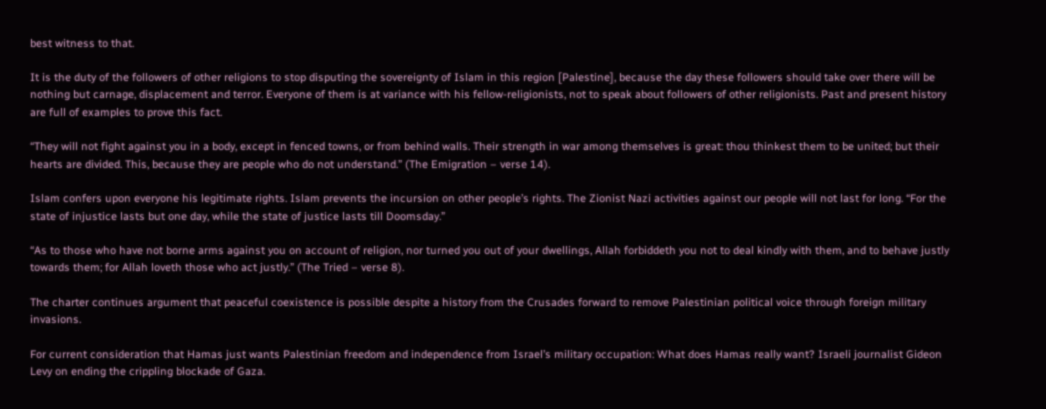best witness to that.

It is the duty of the followers of other religions to stop disputing the sovereignty of Islam in this region [Palestine], because the day these followers should take over there will be nothing but carnage, displacement and terror. Everyone of them is at variance with his fellow-religionists, not to speak about followers of other religionists. Past and present history are full of examples to prove this fact.

“They will not fight against you in a body, except in fenced towns, or from behind walls. Their strength in war among themselves is great: thou thinkest them to be united; but their hearts are divided. This, because they are people who do not understand.” (The Emigration – verse 14).

Islam confers upon everyone his legitimate rights. Islam prevents the incursion on other people’s rights. The Zionist Nazi activities against our people will not last for long. “For the state of injustice lasts but one day, while the state of justice lasts till Doomsday.”

“As to those who have not borne arms against you on account of religion, nor turned you out of your dwellings, Allah forbiddeth you not to deal kindly with them, and to behave justly towards them; for Allah loveth those who act justly.” (The Tried – verse 8).

The charter continues argument that peaceful coexistence is possible despite a history from the Crusades forward to remove Palestinian political voice through foreign military invasions.

For current consideration that Hamas just wants Palestinian freedom and independence from Israel’s military occupation: What does Hamas really want? Israeli journalist Gideon Levy on ending the crippling blockade of Gaza.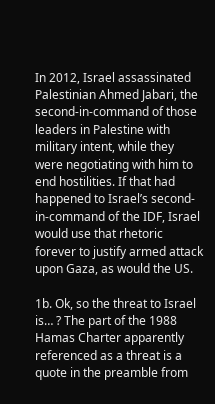In 2012, Israel assassinated Palestinian Ahmed Jabari, the second-in-command of those leaders in Palestine with military intent, while they were negotiating with him to end hostilities. If that had happened to Israel’s second-in-command of the IDF, Israel would use that rhetoric forever to justify armed attack upon Gaza, as would the US.

1b. Ok, so the threat to Israel is… ? The part of the 1988 Hamas Charter apparently referenced as a threat is a quote in the preamble from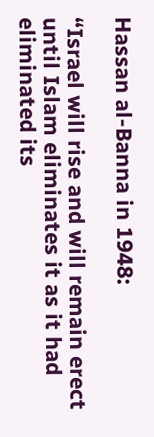Hassan al-Banna in 1948:

“Israel will rise and will remain erect until Islam eliminates it as it had eliminated its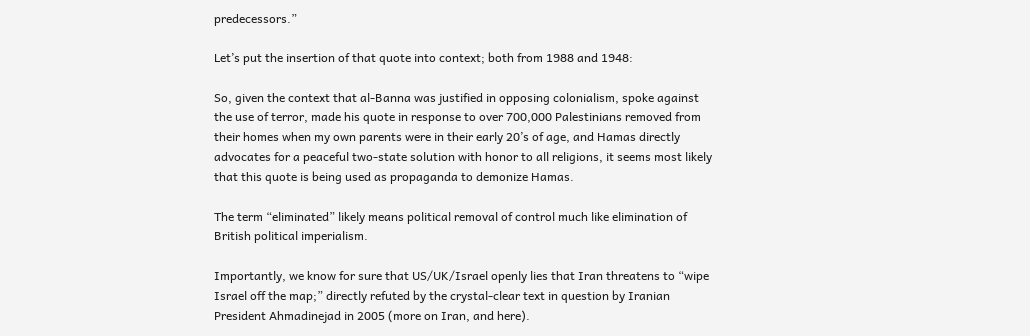predecessors.”

Let’s put the insertion of that quote into context; both from 1988 and 1948:

So, given the context that al-Banna was justified in opposing colonialism, spoke against the use of terror, made his quote in response to over 700,000 Palestinians removed from their homes when my own parents were in their early 20’s of age, and Hamas directly advocates for a peaceful two-state solution with honor to all religions, it seems most likely that this quote is being used as propaganda to demonize Hamas.

The term “eliminated” likely means political removal of control much like elimination of British political imperialism.

Importantly, we know for sure that US/UK/Israel openly lies that Iran threatens to “wipe Israel off the map;” directly refuted by the crystal-clear text in question by Iranian President Ahmadinejad in 2005 (more on Iran, and here).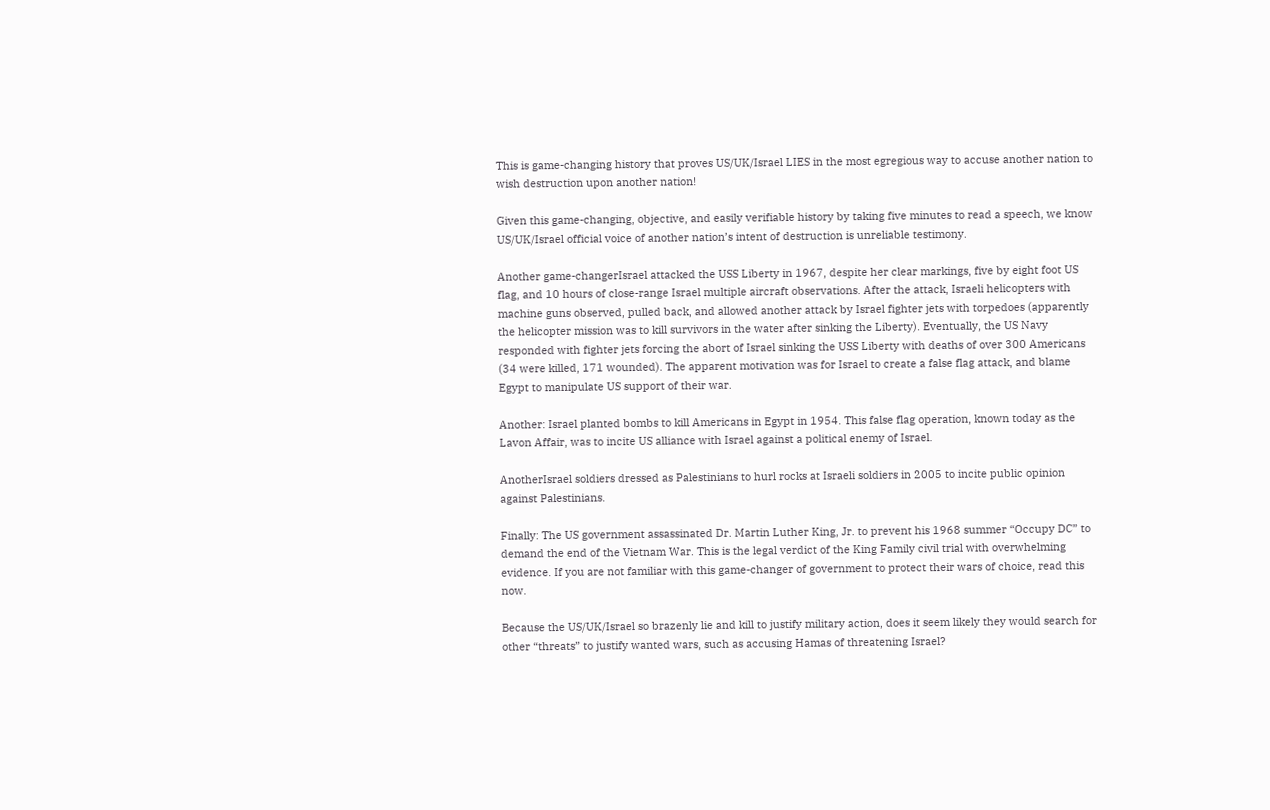This is game-changing history that proves US/UK/Israel LIES in the most egregious way to accuse another nation to wish destruction upon another nation!

Given this game-changing, objective, and easily verifiable history by taking five minutes to read a speech, we know US/UK/Israel official voice of another nation’s intent of destruction is unreliable testimony.

Another game-changerIsrael attacked the USS Liberty in 1967, despite her clear markings, five by eight foot US flag, and 10 hours of close-range Israel multiple aircraft observations. After the attack, Israeli helicopters with machine guns observed, pulled back, and allowed another attack by Israel fighter jets with torpedoes (apparently the helicopter mission was to kill survivors in the water after sinking the Liberty). Eventually, the US Navy responded with fighter jets forcing the abort of Israel sinking the USS Liberty with deaths of over 300 Americans (34 were killed, 171 wounded). The apparent motivation was for Israel to create a false flag attack, and blame Egypt to manipulate US support of their war.

Another: Israel planted bombs to kill Americans in Egypt in 1954. This false flag operation, known today as the Lavon Affair, was to incite US alliance with Israel against a political enemy of Israel.

AnotherIsrael soldiers dressed as Palestinians to hurl rocks at Israeli soldiers in 2005 to incite public opinion against Palestinians.

Finally: The US government assassinated Dr. Martin Luther King, Jr. to prevent his 1968 summer “Occupy DC” to demand the end of the Vietnam War. This is the legal verdict of the King Family civil trial with overwhelming evidence. If you are not familiar with this game-changer of government to protect their wars of choice, read this now.

Because the US/UK/Israel so brazenly lie and kill to justify military action, does it seem likely they would search for other “threats” to justify wanted wars, such as accusing Hamas of threatening Israel?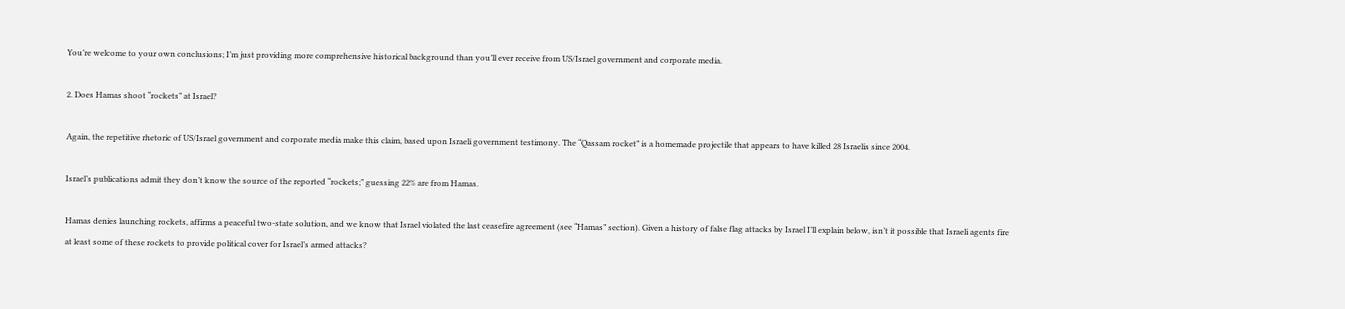You’re welcome to your own conclusions; I’m just providing more comprehensive historical background than you’ll ever receive from US/Israel government and corporate media.

2. Does Hamas shoot “rockets” at Israel?

Again, the repetitive rhetoric of US/Israel government and corporate media make this claim, based upon Israeli government testimony. The “Qassam rocket” is a homemade projectile that appears to have killed 28 Israelis since 2004.

Israel’s publications admit they don’t know the source of the reported “rockets;” guessing 22% are from Hamas.

Hamas denies launching rockets, affirms a peaceful two-state solution, and we know that Israel violated the last ceasefire agreement (see “Hamas” section). Given a history of false flag attacks by Israel I’ll explain below, isn’t it possible that Israeli agents fire at least some of these rockets to provide political cover for Israel’s armed attacks?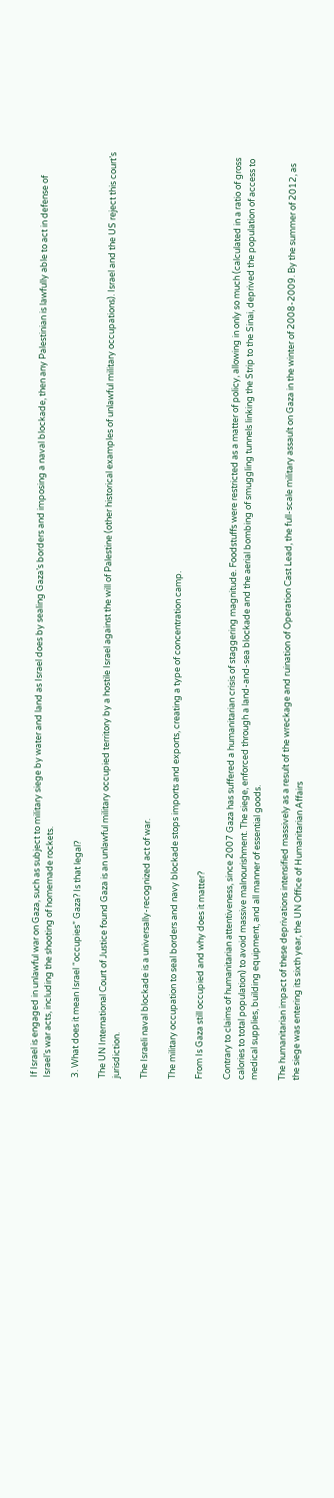If Israel is engaged in unlawful war on Gaza, such as subject to military siege by water and land as Israel does by sealing Gaza’s borders and imposing a naval blockade, then any Palestinian is lawfully able to act in defense of Israel’s war acts, including the shooting of homemade rockets.

3. What does it mean Israel “occupies” Gaza? Is that legal?

The UN International Court of Justice found Gaza is an unlawful military occupied territory by a hostile Israel against the will of Palestine (other historical examples of unlawful military occupations). Israel and the US reject this court’s jurisdiction.

The Israeli naval blockade is a universally-recognized act of war.

The military occupation to seal borders and navy blockade stops imports and exports, creating a type of concentration camp.

From Is Gaza still occupied and why does it matter?

Contrary to claims of humanitarian attentiveness, since 2007 Gaza has suffered a humanitarian crisis of staggering magnitude. Foodstuffs were restricted as a matter of policy, allowing in only so much (calculated in a ratio of gross calories to total population) to avoid massive malnourishment. The siege, enforced through a land-and-sea blockade and the aerial bombing of smuggling tunnels linking the Strip to the Sinai, deprived the population of access to medical supplies, building equipment, and all manner of essential goods.

The humanitarian impact of these deprivations intensified massively as a result of the wreckage and ruination of Operation Cast Lead, the full-scale military assault on Gaza in the winter of 2008-2009. By the summer of 2012, as the siege was entering its sixth year, the UN Office of Humanitarian Affairs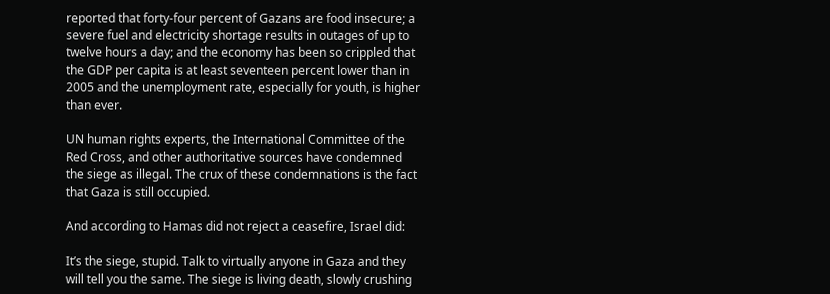reported that forty-four percent of Gazans are food insecure; a severe fuel and electricity shortage results in outages of up to twelve hours a day; and the economy has been so crippled that the GDP per capita is at least seventeen percent lower than in 2005 and the unemployment rate, especially for youth, is higher than ever.

UN human rights experts, the International Committee of the Red Cross, and other authoritative sources have condemned the siege as illegal. The crux of these condemnations is the fact that Gaza is still occupied.

And according to Hamas did not reject a ceasefire, Israel did:

It’s the siege, stupid. Talk to virtually anyone in Gaza and they will tell you the same. The siege is living death, slowly crushing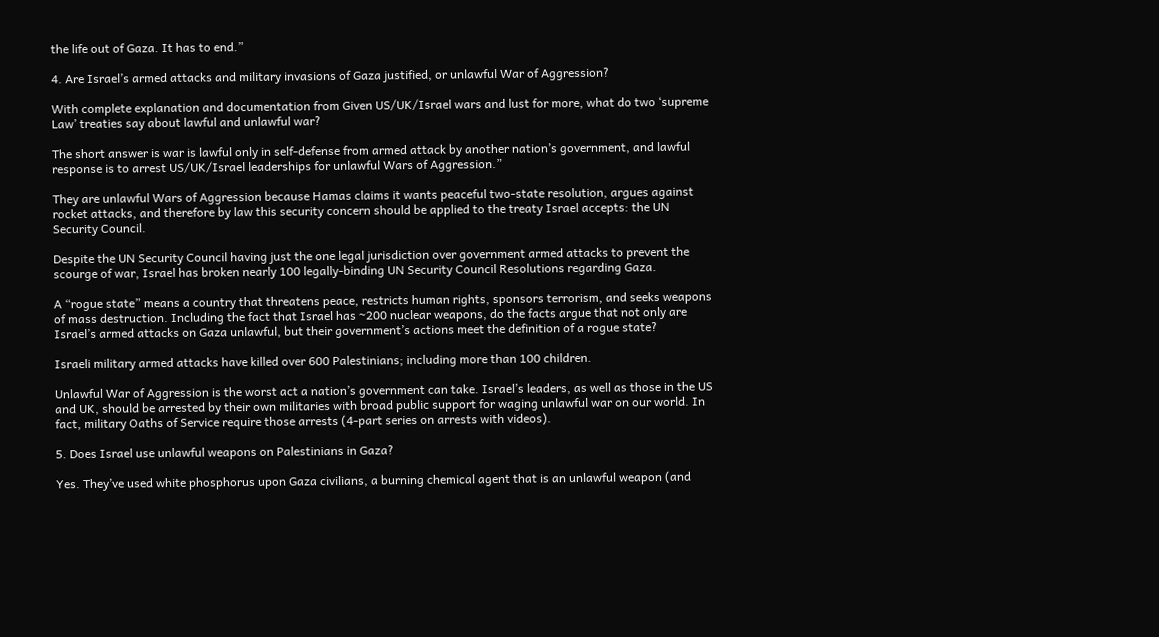the life out of Gaza. It has to end.”

4. Are Israel’s armed attacks and military invasions of Gaza justified, or unlawful War of Aggression?

With complete explanation and documentation from Given US/UK/Israel wars and lust for more, what do two ‘supreme Law’ treaties say about lawful and unlawful war?

The short answer is war is lawful only in self-defense from armed attack by another nation’s government, and lawful response is to arrest US/UK/Israel leaderships for unlawful Wars of Aggression.”

They are unlawful Wars of Aggression because Hamas claims it wants peaceful two-state resolution, argues against rocket attacks, and therefore by law this security concern should be applied to the treaty Israel accepts: the UN Security Council.

Despite the UN Security Council having just the one legal jurisdiction over government armed attacks to prevent the scourge of war, Israel has broken nearly 100 legally-binding UN Security Council Resolutions regarding Gaza.

A “rogue state” means a country that threatens peace, restricts human rights, sponsors terrorism, and seeks weapons of mass destruction. Including the fact that Israel has ~200 nuclear weapons, do the facts argue that not only are Israel’s armed attacks on Gaza unlawful, but their government’s actions meet the definition of a rogue state?

Israeli military armed attacks have killed over 600 Palestinians; including more than 100 children.

Unlawful War of Aggression is the worst act a nation’s government can take. Israel’s leaders, as well as those in the US and UK, should be arrested by their own militaries with broad public support for waging unlawful war on our world. In fact, military Oaths of Service require those arrests (4-part series on arrests with videos).

5. Does Israel use unlawful weapons on Palestinians in Gaza?

Yes. They’ve used white phosphorus upon Gaza civilians, a burning chemical agent that is an unlawful weapon (and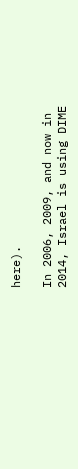here).

In 2006, 2009, and now in 2014, Israel is using DIME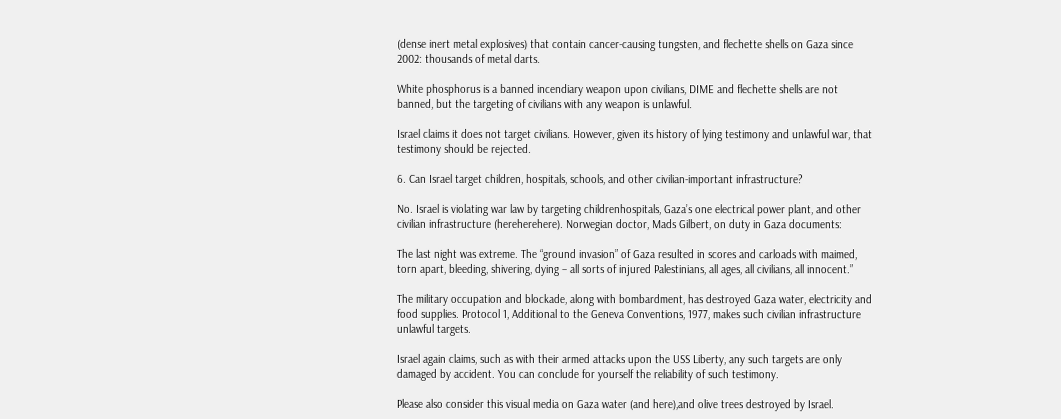(dense inert metal explosives) that contain cancer-causing tungsten, and flechette shells on Gaza since 2002: thousands of metal darts.

White phosphorus is a banned incendiary weapon upon civilians, DIME and flechette shells are not banned, but the targeting of civilians with any weapon is unlawful.

Israel claims it does not target civilians. However, given its history of lying testimony and unlawful war, that testimony should be rejected.

6. Can Israel target children, hospitals, schools, and other civilian-important infrastructure?

No. Israel is violating war law by targeting childrenhospitals, Gaza’s one electrical power plant, and other civilian infrastructure (hereherehere). Norwegian doctor, Mads Gilbert, on duty in Gaza documents:

The last night was extreme. The “ground invasion” of Gaza resulted in scores and carloads with maimed, torn apart, bleeding, shivering, dying – all sorts of injured Palestinians, all ages, all civilians, all innocent.”

The military occupation and blockade, along with bombardment, has destroyed Gaza water, electricity and food supplies. Protocol 1, Additional to the Geneva Conventions, 1977, makes such civilian infrastructure unlawful targets.

Israel again claims, such as with their armed attacks upon the USS Liberty, any such targets are only damaged by accident. You can conclude for yourself the reliability of such testimony.

Please also consider this visual media on Gaza water (and here),and olive trees destroyed by Israel.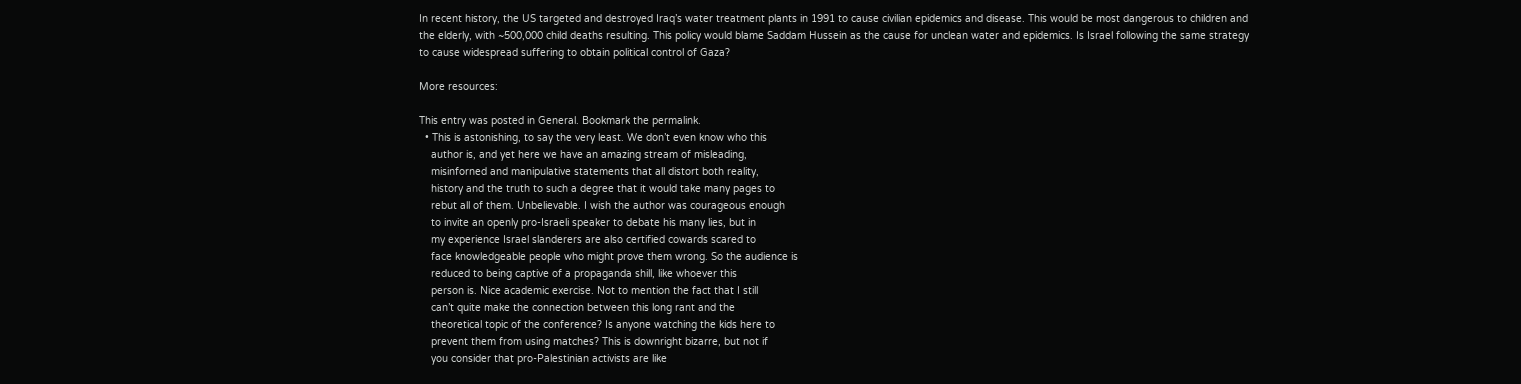In recent history, the US targeted and destroyed Iraq’s water treatment plants in 1991 to cause civilian epidemics and disease. This would be most dangerous to children and the elderly, with ~500,000 child deaths resulting. This policy would blame Saddam Hussein as the cause for unclean water and epidemics. Is Israel following the same strategy to cause widespread suffering to obtain political control of Gaza?

More resources:

This entry was posted in General. Bookmark the permalink.
  • This is astonishing, to say the very least. We don’t even know who this
    author is, and yet here we have an amazing stream of misleading,
    misinforned and manipulative statements that all distort both reality,
    history and the truth to such a degree that it would take many pages to
    rebut all of them. Unbelievable. I wish the author was courageous enough
    to invite an openly pro-Israeli speaker to debate his many lies, but in
    my experience Israel slanderers are also certified cowards scared to
    face knowledgeable people who might prove them wrong. So the audience is
    reduced to being captive of a propaganda shill, like whoever this
    person is. Nice academic exercise. Not to mention the fact that I still
    can’t quite make the connection between this long rant and the
    theoretical topic of the conference? Is anyone watching the kids here to
    prevent them from using matches? This is downright bizarre, but not if
    you consider that pro-Palestinian activists are like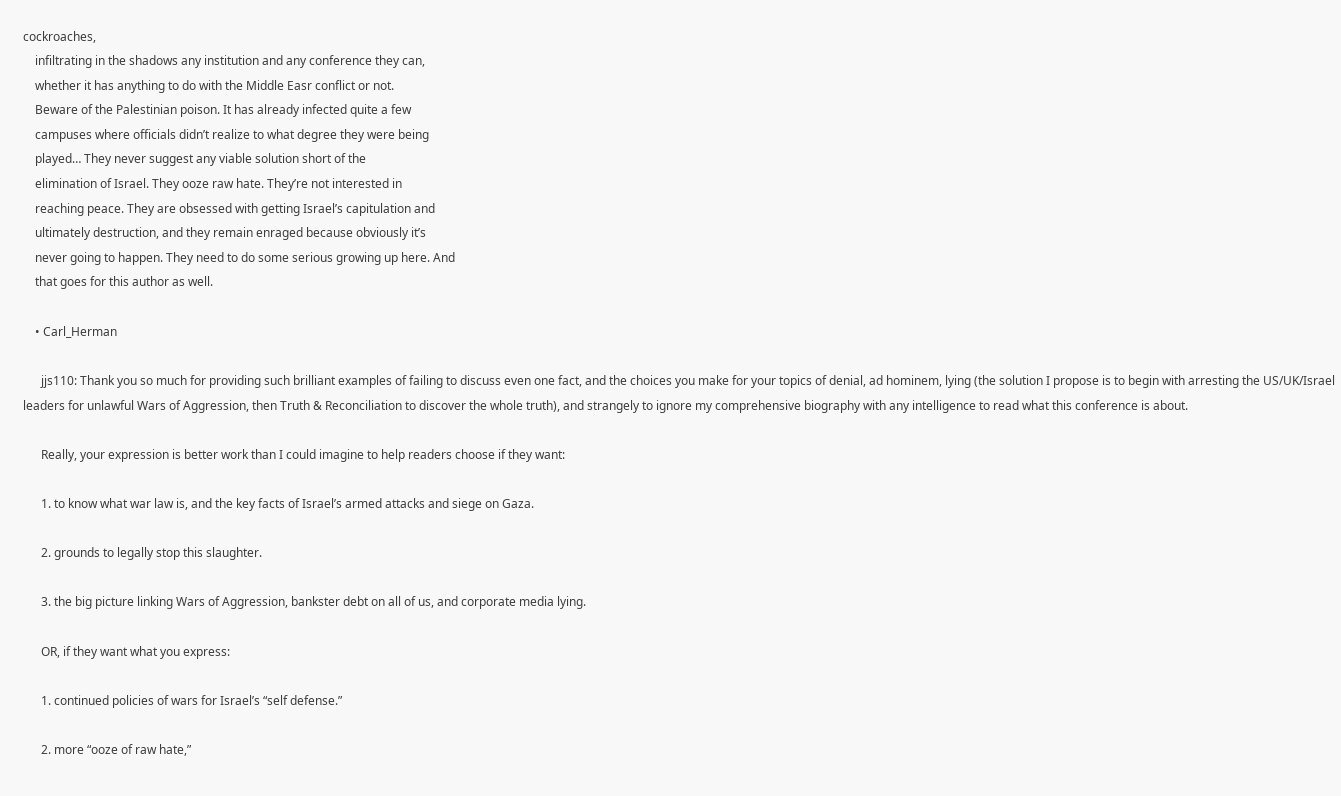cockroaches,
    infiltrating in the shadows any institution and any conference they can,
    whether it has anything to do with the Middle Easr conflict or not.
    Beware of the Palestinian poison. It has already infected quite a few
    campuses where officials didn’t realize to what degree they were being
    played… They never suggest any viable solution short of the
    elimination of Israel. They ooze raw hate. They’re not interested in
    reaching peace. They are obsessed with getting Israel’s capitulation and
    ultimately destruction, and they remain enraged because obviously it’s
    never going to happen. They need to do some serious growing up here. And
    that goes for this author as well.

    • Carl_Herman

      jjs110: Thank you so much for providing such brilliant examples of failing to discuss even one fact, and the choices you make for your topics of denial, ad hominem, lying (the solution I propose is to begin with arresting the US/UK/Israel leaders for unlawful Wars of Aggression, then Truth & Reconciliation to discover the whole truth), and strangely to ignore my comprehensive biography with any intelligence to read what this conference is about.

      Really, your expression is better work than I could imagine to help readers choose if they want:

      1. to know what war law is, and the key facts of Israel’s armed attacks and siege on Gaza.

      2. grounds to legally stop this slaughter.

      3. the big picture linking Wars of Aggression, bankster debt on all of us, and corporate media lying.

      OR, if they want what you express:

      1. continued policies of wars for Israel’s “self defense.”

      2. more “ooze of raw hate,”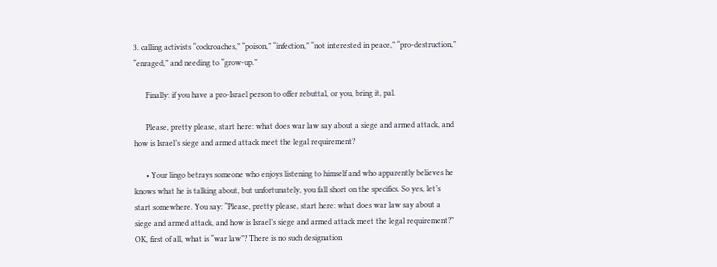3. calling activists “cockroaches,” “poison,” “infection,” “not interested in peace,” “pro-destruction,” “enraged,” and needing to “grow-up.”

      Finally: if you have a pro-Israel person to offer rebuttal, or you, bring it, pal.

      Please, pretty please, start here: what does war law say about a siege and armed attack, and how is Israel’s siege and armed attack meet the legal requirement?

      • Your lingo betrays someone who enjoys listening to himself and who apparently believes he knows what he is talking about, but unfortunately, you fall short on the specifics. So yes, let’s start somewhere. You say: “Please, pretty please, start here: what does war law say about a siege and armed attack, and how is Israel’s siege and armed attack meet the legal requirement?” OK, first of all, what is “war law”? There is no such designation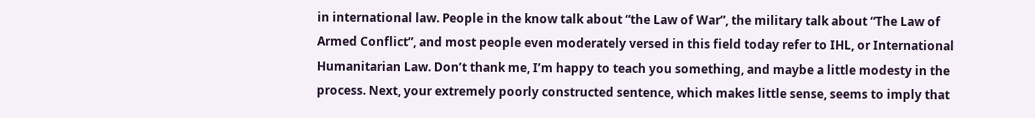in international law. People in the know talk about “the Law of War”, the military talk about “The Law of Armed Conflict”, and most people even moderately versed in this field today refer to IHL, or International Humanitarian Law. Don’t thank me, I’m happy to teach you something, and maybe a little modesty in the process. Next, your extremely poorly constructed sentence, which makes little sense, seems to imply that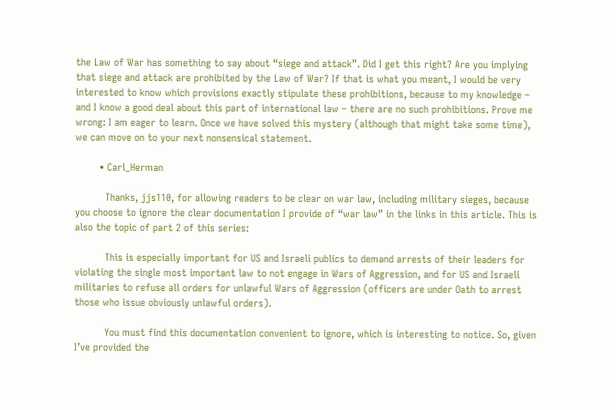the Law of War has something to say about “siege and attack”. Did I get this right? Are you implying that siege and attack are prohibited by the Law of War? If that is what you meant, I would be very interested to know which provisions exactly stipulate these prohibitions, because to my knowledge – and I know a good deal about this part of international law – there are no such prohibitions. Prove me wrong: I am eager to learn. Once we have solved this mystery (although that might take some time), we can move on to your next nonsensical statement.

        • Carl_Herman

          Thanks, jjs110, for allowing readers to be clear on war law, including military sieges, because you choose to ignore the clear documentation I provide of “war law” in the links in this article. This is also the topic of part 2 of this series:

          This is especially important for US and Israeli publics to demand arrests of their leaders for violating the single most important law to not engage in Wars of Aggression, and for US and Israeli militaries to refuse all orders for unlawful Wars of Aggression (officers are under Oath to arrest those who issue obviously unlawful orders).

          You must find this documentation convenient to ignore, which is interesting to notice. So, given I’ve provided the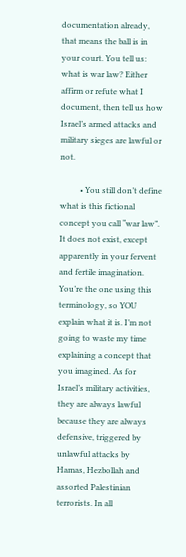documentation already, that means the ball is in your court. You tell us: what is war law? Either affirm or refute what I document, then tell us how Israel’s armed attacks and military sieges are lawful or not.

          • You still don’t define what is this fictional concept you call “war law”. It does not exist, except apparently in your fervent and fertile imagination. You’re the one using this terminology, so YOU explain what it is. I’m not going to waste my time explaining a concept that you imagined. As for Israel’s military activities, they are always lawful because they are always defensive, triggered by unlawful attacks by Hamas, Hezbollah and assorted Palestinian terrorists. In all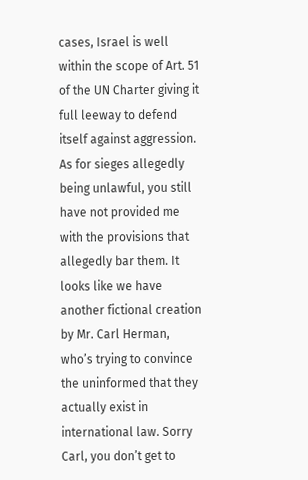cases, Israel is well within the scope of Art. 51 of the UN Charter giving it full leeway to defend itself against aggression. As for sieges allegedly being unlawful, you still have not provided me with the provisions that allegedly bar them. It looks like we have another fictional creation by Mr. Carl Herman, who’s trying to convince the uninformed that they actually exist in international law. Sorry Carl, you don’t get to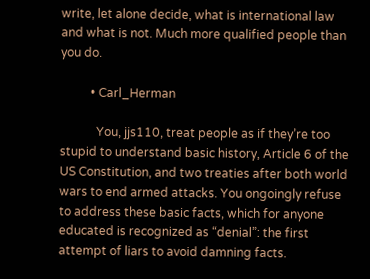write, let alone decide, what is international law and what is not. Much more qualified people than you do.

          • Carl_Herman

            You, jjs110, treat people as if they’re too stupid to understand basic history, Article 6 of the US Constitution, and two treaties after both world wars to end armed attacks. You ongoingly refuse to address these basic facts, which for anyone educated is recognized as “denial”: the first attempt of liars to avoid damning facts.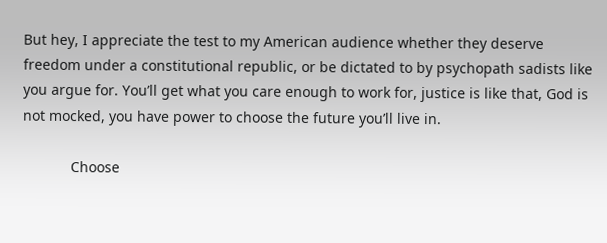But hey, I appreciate the test to my American audience whether they deserve freedom under a constitutional republic, or be dictated to by psychopath sadists like you argue for. You’ll get what you care enough to work for, justice is like that, God is not mocked, you have power to choose the future you’ll live in.

            Choose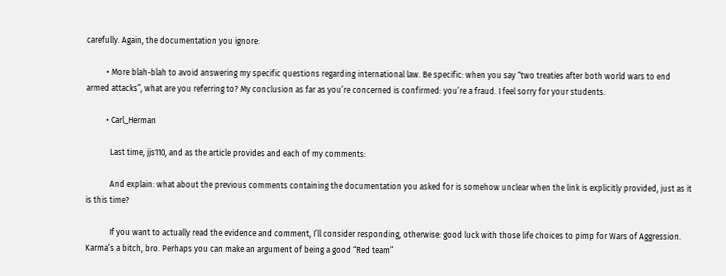carefully. Again, the documentation you ignore:

          • More blah-blah to avoid answering my specific questions regarding international law. Be specific: when you say “two treaties after both world wars to end armed attacks”, what are you referring to? My conclusion as far as you’re concerned is confirmed: you’re a fraud. I feel sorry for your students.

          • Carl_Herman

            Last time, jjs110, and as the article provides and each of my comments:

            And explain: what about the previous comments containing the documentation you asked for is somehow unclear when the link is explicitly provided, just as it is this time?

            If you want to actually read the evidence and comment, I’ll consider responding, otherwise: good luck with those life choices to pimp for Wars of Aggression. Karma’s a bitch, bro. Perhaps you can make an argument of being a good “Red team”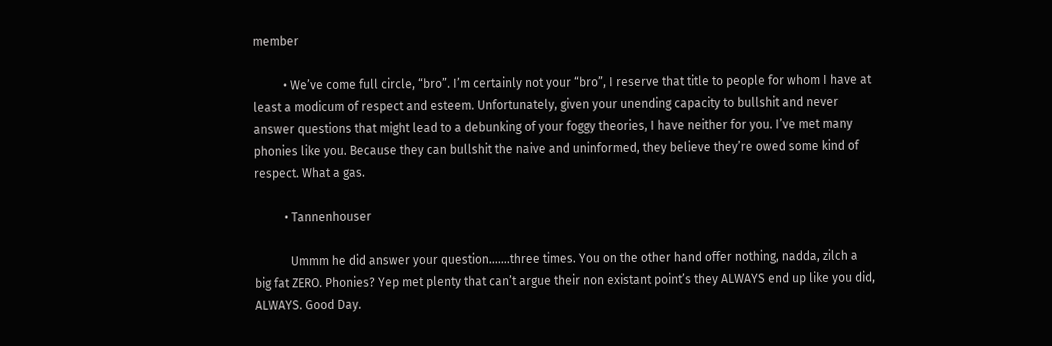member

          • We’ve come full circle, “bro”. I’m certainly not your “bro”, I reserve that title to people for whom I have at least a modicum of respect and esteem. Unfortunately, given your unending capacity to bullshit and never answer questions that might lead to a debunking of your foggy theories, I have neither for you. I’ve met many phonies like you. Because they can bullshit the naive and uninformed, they believe they’re owed some kind of respect. What a gas.

          • Tannenhouser

            Ummm he did answer your question…….three times. You on the other hand offer nothing, nadda, zilch a big fat ZERO. Phonies? Yep met plenty that can’t argue their non existant point’s they ALWAYS end up like you did, ALWAYS. Good Day.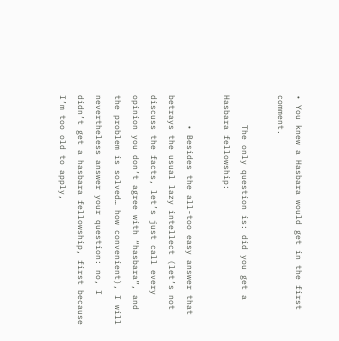• You knew a Hasbara would get in the first comment.

      The only question is: did you get a Hasbara fellowship:

      • Besides the all-too easy answer that betrays the usual lazy intellect (let’s not discuss the facts, let’s just call every opinion you don’t agree with “hasbara”, and the problem is solved… how convenient), I will nevertheless answer your question: no, I didn’t get a hasbara fellowship, first because I’m too old to apply,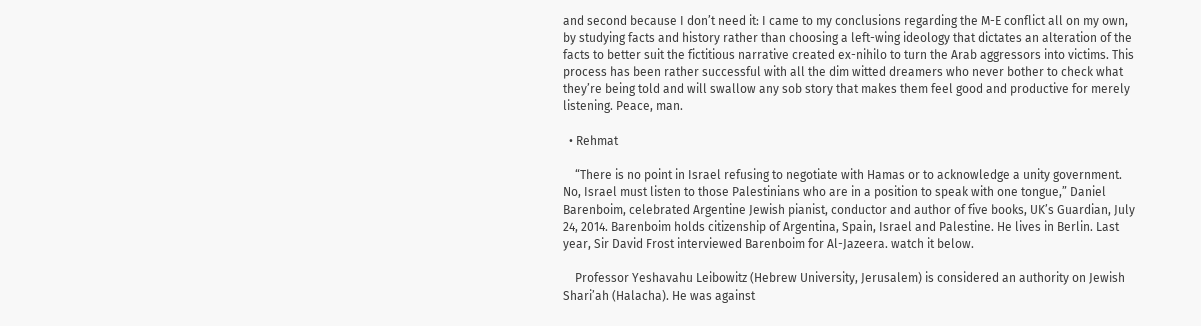and second because I don’t need it: I came to my conclusions regarding the M-E conflict all on my own, by studying facts and history rather than choosing a left-wing ideology that dictates an alteration of the facts to better suit the fictitious narrative created ex-nihilo to turn the Arab aggressors into victims. This process has been rather successful with all the dim witted dreamers who never bother to check what they’re being told and will swallow any sob story that makes them feel good and productive for merely listening. Peace, man.

  • Rehmat

    “There is no point in Israel refusing to negotiate with Hamas or to acknowledge a unity government. No, Israel must listen to those Palestinians who are in a position to speak with one tongue,” Daniel Barenboim, celebrated Argentine Jewish pianist, conductor and author of five books, UK’s Guardian, July 24, 2014. Barenboim holds citizenship of Argentina, Spain, Israel and Palestine. He lives in Berlin. Last year, Sir David Frost interviewed Barenboim for Al-Jazeera. watch it below.

    Professor Yeshavahu Leibowitz (Hebrew University, Jerusalem) is considered an authority on Jewish Shari’ah (Halacha). He was against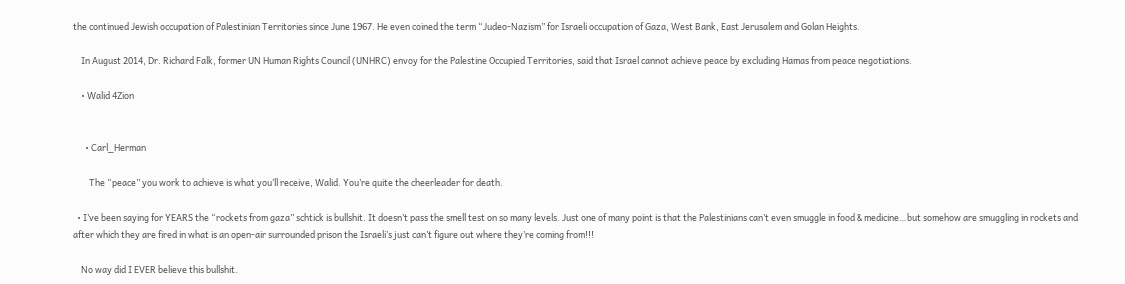the continued Jewish occupation of Palestinian Territories since June 1967. He even coined the term “Judeo-Nazism” for Israeli occupation of Gaza, West Bank, East Jerusalem and Golan Heights.

    In August 2014, Dr. Richard Falk, former UN Human Rights Council (UNHRC) envoy for the Palestine Occupied Territories, said that Israel cannot achieve peace by excluding Hamas from peace negotiations.

    • Walid 4Zion


      • Carl_Herman

        The “peace” you work to achieve is what you’ll receive, Walid. You’re quite the cheerleader for death.

  • I’ve been saying for YEARS the “rockets from gaza” schtick is bullshit. It doesn’t pass the smell test on so many levels. Just one of many point is that the Palestinians can’t even smuggle in food & medicine…but somehow are smuggling in rockets and after which they are fired in what is an open-air surrounded prison the Israeli’s just can’t figure out where they’re coming from!!!

    No way did I EVER believe this bullshit.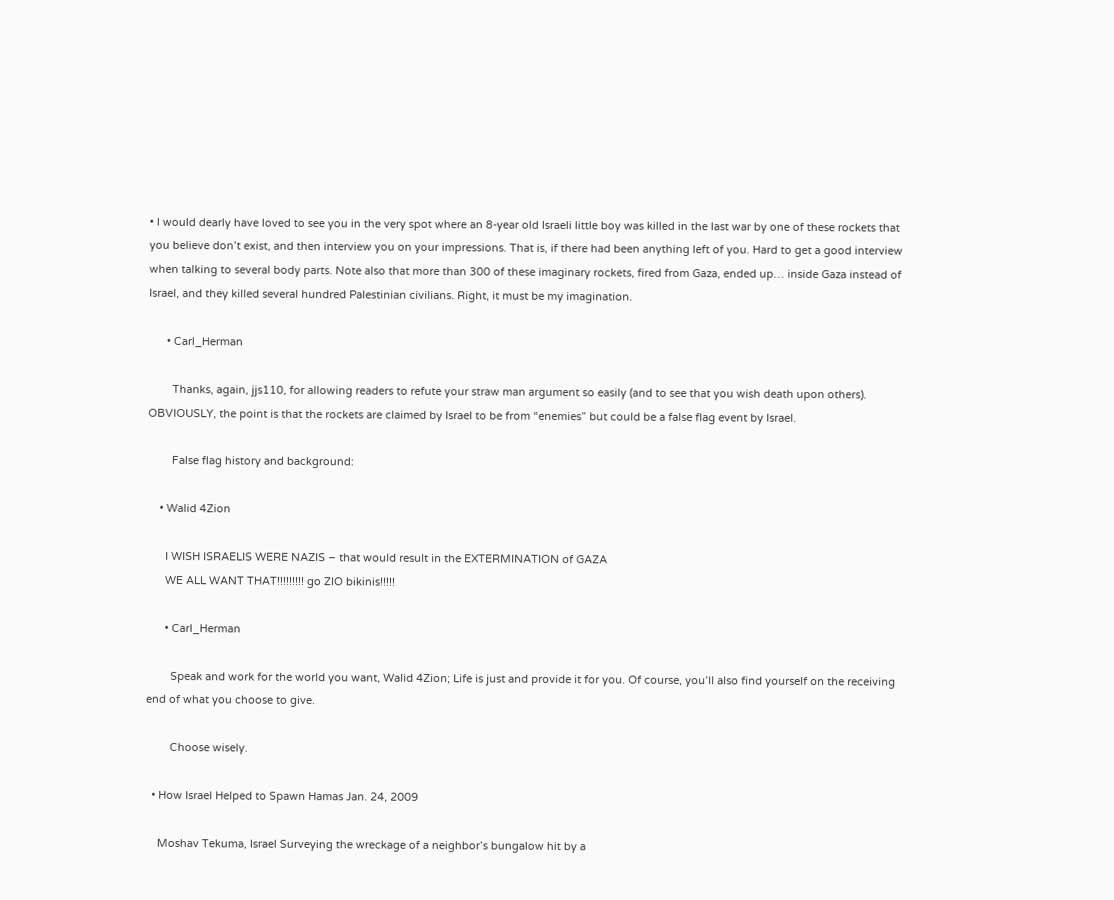• I would dearly have loved to see you in the very spot where an 8-year old Israeli little boy was killed in the last war by one of these rockets that you believe don’t exist, and then interview you on your impressions. That is, if there had been anything left of you. Hard to get a good interview when talking to several body parts. Note also that more than 300 of these imaginary rockets, fired from Gaza, ended up… inside Gaza instead of Israel, and they killed several hundred Palestinian civilians. Right, it must be my imagination.

      • Carl_Herman

        Thanks, again, jjs110, for allowing readers to refute your straw man argument so easily (and to see that you wish death upon others). OBVIOUSLY, the point is that the rockets are claimed by Israel to be from “enemies” but could be a false flag event by Israel.

        False flag history and background:

    • Walid 4Zion

      I WISH ISRAELIS WERE NAZIS – that would result in the EXTERMINATION of GAZA
      WE ALL WANT THAT!!!!!!!!! go ZIO bikinis!!!!!

      • Carl_Herman

        Speak and work for the world you want, Walid 4Zion; Life is just and provide it for you. Of course, you’ll also find yourself on the receiving end of what you choose to give.

        Choose wisely.

  • How Israel Helped to Spawn Hamas Jan. 24, 2009

    Moshav Tekuma, Israel Surveying the wreckage of a neighbor’s bungalow hit by a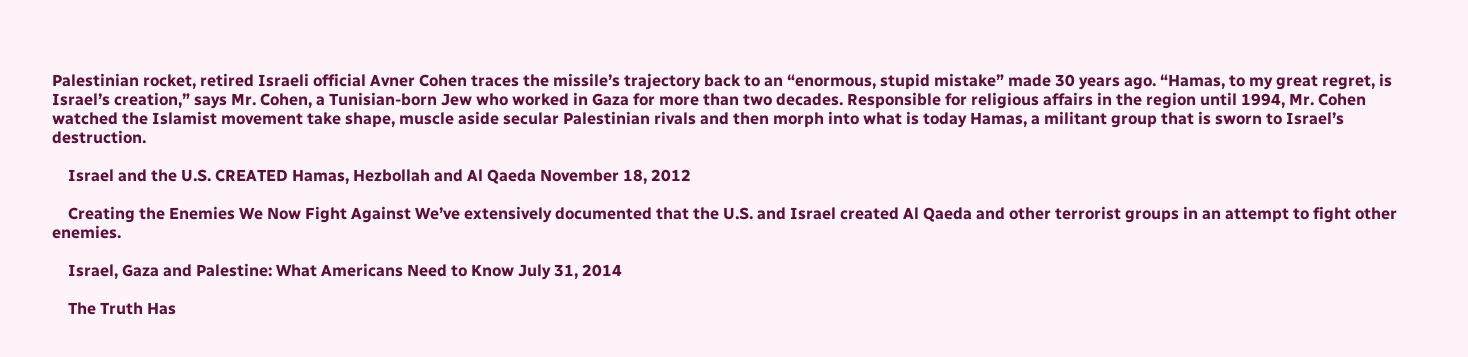Palestinian rocket, retired Israeli official Avner Cohen traces the missile’s trajectory back to an “enormous, stupid mistake” made 30 years ago. “Hamas, to my great regret, is Israel’s creation,” says Mr. Cohen, a Tunisian-born Jew who worked in Gaza for more than two decades. Responsible for religious affairs in the region until 1994, Mr. Cohen watched the Islamist movement take shape, muscle aside secular Palestinian rivals and then morph into what is today Hamas, a militant group that is sworn to Israel’s destruction.

    Israel and the U.S. CREATED Hamas, Hezbollah and Al Qaeda November 18, 2012

    Creating the Enemies We Now Fight Against We’ve extensively documented that the U.S. and Israel created Al Qaeda and other terrorist groups in an attempt to fight other enemies.

    Israel, Gaza and Palestine: What Americans Need to Know July 31, 2014

    The Truth Has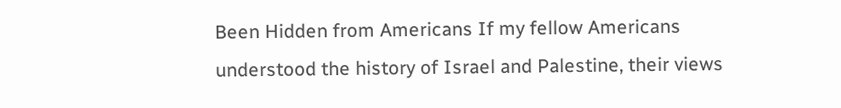Been Hidden from Americans If my fellow Americans understood the history of Israel and Palestine, their views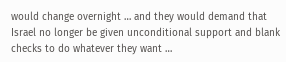would change overnight … and they would demand that Israel no longer be given unconditional support and blank checks to do whatever they want …